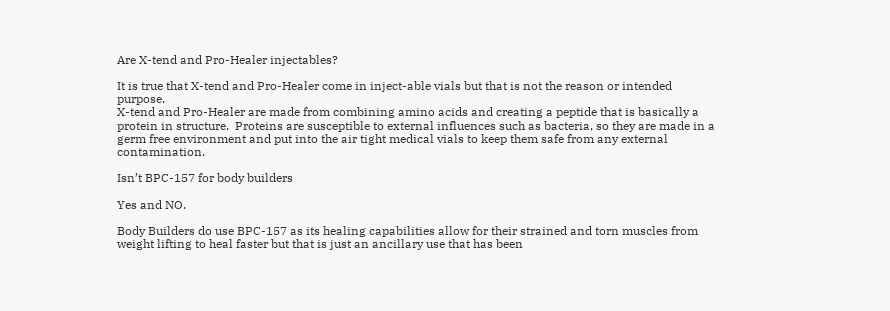Are X-tend and Pro-Healer injectables?

It is true that X-tend and Pro-Healer come in inject-able vials but that is not the reason or intended purpose.
X-tend and Pro-Healer are made from combining amino acids and creating a peptide that is basically a protein in structure.  Proteins are susceptible to external influences such as bacteria, so they are made in a germ free environment and put into the air tight medical vials to keep them safe from any external contamination.

Isn’t BPC-157 for body builders

Yes and NO.

Body Builders do use BPC-157 as its healing capabilities allow for their strained and torn muscles from weight lifting to heal faster but that is just an ancillary use that has been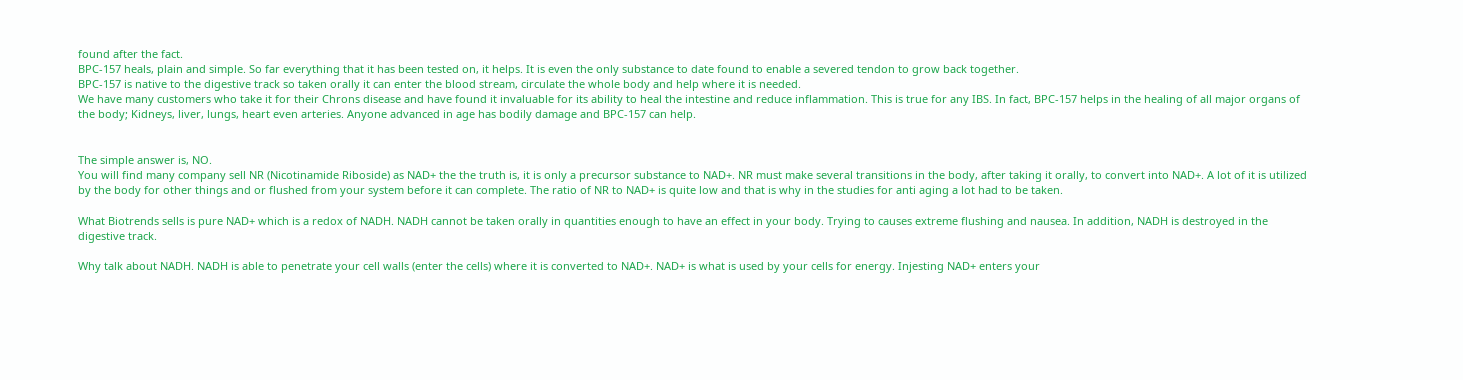found after the fact.
BPC-157 heals, plain and simple. So far everything that it has been tested on, it helps. It is even the only substance to date found to enable a severed tendon to grow back together.
BPC-157 is native to the digestive track so taken orally it can enter the blood stream, circulate the whole body and help where it is needed.
We have many customers who take it for their Chrons disease and have found it invaluable for its ability to heal the intestine and reduce inflammation. This is true for any IBS. In fact, BPC-157 helps in the healing of all major organs of the body; Kidneys, liver, lungs, heart even arteries. Anyone advanced in age has bodily damage and BPC-157 can help.


The simple answer is, NO.
You will find many company sell NR (Nicotinamide Riboside) as NAD+ the the truth is, it is only a precursor substance to NAD+. NR must make several transitions in the body, after taking it orally, to convert into NAD+. A lot of it is utilized by the body for other things and or flushed from your system before it can complete. The ratio of NR to NAD+ is quite low and that is why in the studies for anti aging a lot had to be taken.

What Biotrends sells is pure NAD+ which is a redox of NADH. NADH cannot be taken orally in quantities enough to have an effect in your body. Trying to causes extreme flushing and nausea. In addition, NADH is destroyed in the digestive track.

Why talk about NADH. NADH is able to penetrate your cell walls (enter the cells) where it is converted to NAD+. NAD+ is what is used by your cells for energy. Injesting NAD+ enters your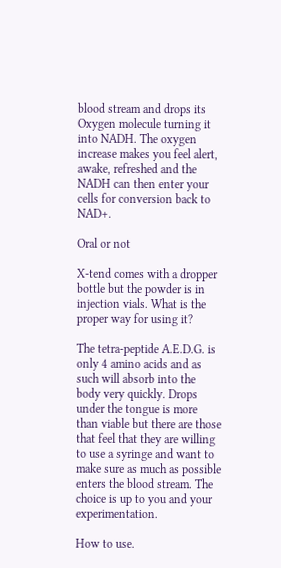blood stream and drops its Oxygen molecule turning it into NADH. The oxygen increase makes you feel alert, awake, refreshed and the NADH can then enter your cells for conversion back to NAD+.

Oral or not

X-tend comes with a dropper bottle but the powder is in injection vials. What is the proper way for using it?

The tetra-peptide A.E.D.G. is only 4 amino acids and as such will absorb into the body very quickly. Drops under the tongue is more than viable but there are those that feel that they are willing to use a syringe and want to make sure as much as possible enters the blood stream. The choice is up to you and your experimentation.

How to use.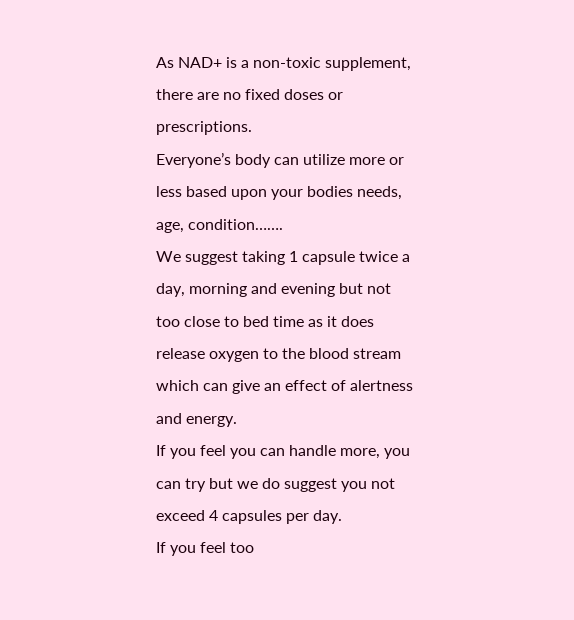As NAD+ is a non-toxic supplement, there are no fixed doses or prescriptions.
Everyone’s body can utilize more or less based upon your bodies needs, age, condition…….
We suggest taking 1 capsule twice a day, morning and evening but not too close to bed time as it does release oxygen to the blood stream which can give an effect of alertness and energy.
If you feel you can handle more, you can try but we do suggest you not exceed 4 capsules per day.
If you feel too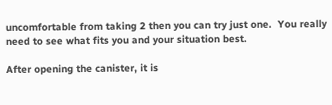uncomfortable from taking 2 then you can try just one.  You really need to see what fits you and your situation best.

After opening the canister, it is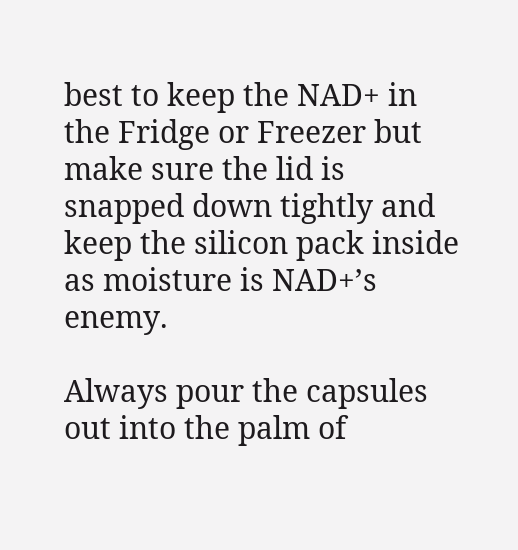best to keep the NAD+ in the Fridge or Freezer but make sure the lid is snapped down tightly and keep the silicon pack inside as moisture is NAD+’s enemy.

Always pour the capsules out into the palm of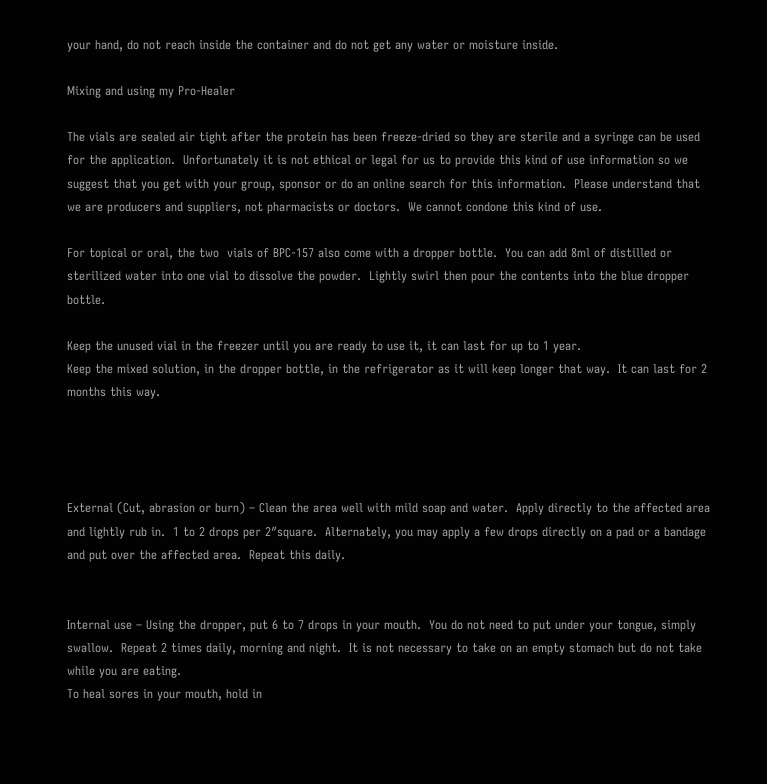your hand, do not reach inside the container and do not get any water or moisture inside.

Mixing and using my Pro-Healer

The vials are sealed air tight after the protein has been freeze-dried so they are sterile and a syringe can be used for the application.  Unfortunately it is not ethical or legal for us to provide this kind of use information so we suggest that you get with your group, sponsor or do an online search for this information.  Please understand that we are producers and suppliers, not pharmacists or doctors.  We cannot condone this kind of use.

For topical or oral, the two  vials of BPC-157 also come with a dropper bottle.  You can add 8ml of distilled or sterilized water into one vial to dissolve the powder.  Lightly swirl then pour the contents into the blue dropper bottle.

Keep the unused vial in the freezer until you are ready to use it, it can last for up to 1 year.
Keep the mixed solution, in the dropper bottle, in the refrigerator as it will keep longer that way.  It can last for 2 months this way.




External (Cut, abrasion or burn) – Clean the area well with mild soap and water.  Apply directly to the affected area and lightly rub in.  1 to 2 drops per 2″square.  Alternately, you may apply a few drops directly on a pad or a bandage and put over the affected area.  Repeat this daily.


Internal use – Using the dropper, put 6 to 7 drops in your mouth.  You do not need to put under your tongue, simply swallow.  Repeat 2 times daily, morning and night.  It is not necessary to take on an empty stomach but do not take while you are eating.
To heal sores in your mouth, hold in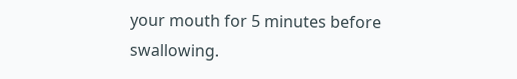your mouth for 5 minutes before swallowing.